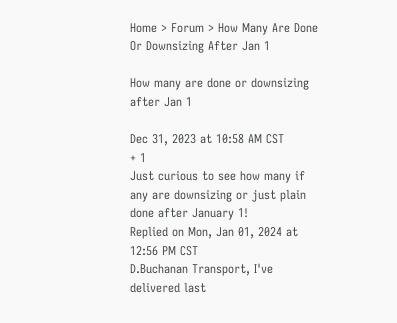Home > Forum > How Many Are Done Or Downsizing After Jan 1

How many are done or downsizing after Jan 1

Dec 31, 2023 at 10:58 AM CST
+ 1
Just curious to see how many if any are downsizing or just plain done after January 1!
Replied on Mon, Jan 01, 2024 at 12:56 PM CST
D.Buchanan Transport, I've delivered last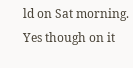ld on Sat morning. Yes though on it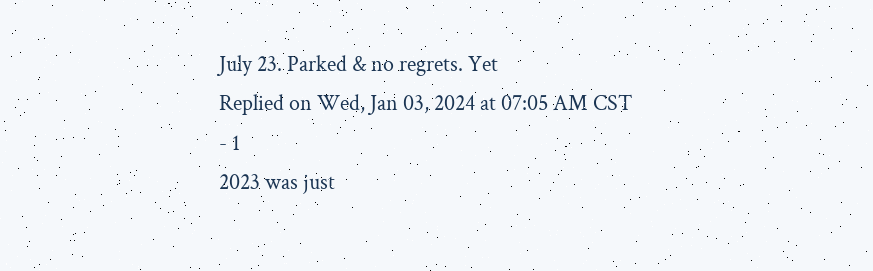July 23. Parked & no regrets. Yet
Replied on Wed, Jan 03, 2024 at 07:05 AM CST
- 1
2023 was just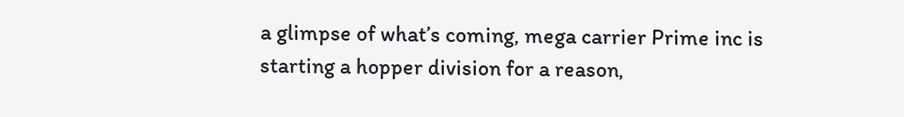a glimpse of what’s coming, mega carrier Prime inc is starting a hopper division for a reason,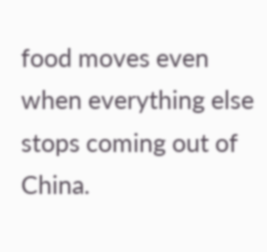food moves even when everything else stops coming out of China.